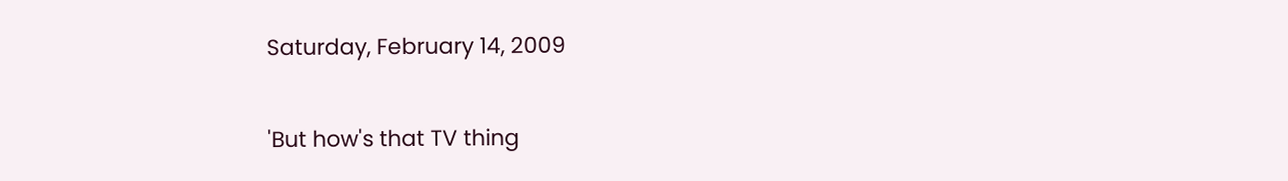Saturday, February 14, 2009

'But how's that TV thing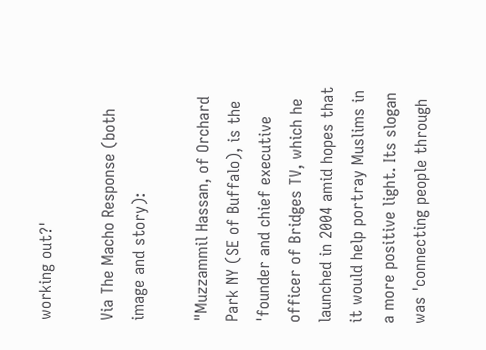working out?'

Via The Macho Response (both image and story):

"Muzzammil Hassan, of Orchard Park NY (SE of Buffalo), is the 'founder and chief executive officer of Bridges TV, which he launched in 2004 amid hopes that it would help portray Muslims in a more positive light. Its slogan was 'connecting people through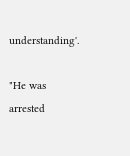understanding'.

"He was arrested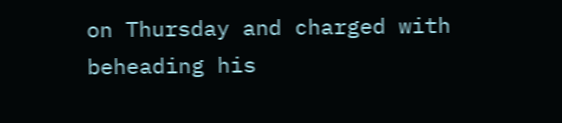on Thursday and charged with beheading his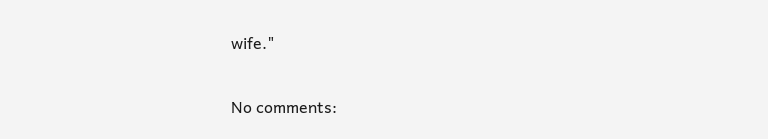wife."

No comments: